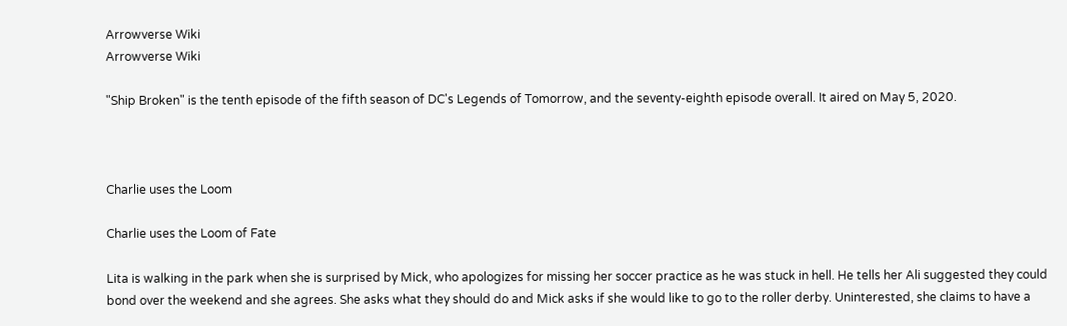Arrowverse Wiki
Arrowverse Wiki

"Ship Broken" is the tenth episode of the fifth season of DC's Legends of Tomorrow, and the seventy-eighth episode overall. It aired on May 5, 2020.



Charlie uses the Loom

Charlie uses the Loom of Fate

Lita is walking in the park when she is surprised by Mick, who apologizes for missing her soccer practice as he was stuck in hell. He tells her Ali suggested they could bond over the weekend and she agrees. She asks what they should do and Mick asks if she would like to go to the roller derby. Uninterested, she claims to have a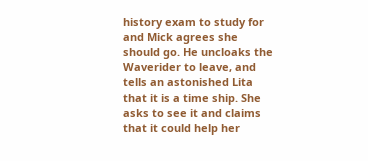history exam to study for and Mick agrees she should go. He uncloaks the Waverider to leave, and tells an astonished Lita that it is a time ship. She asks to see it and claims that it could help her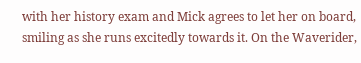with her history exam and Mick agrees to let her on board, smiling as she runs excitedly towards it. On the Waverider,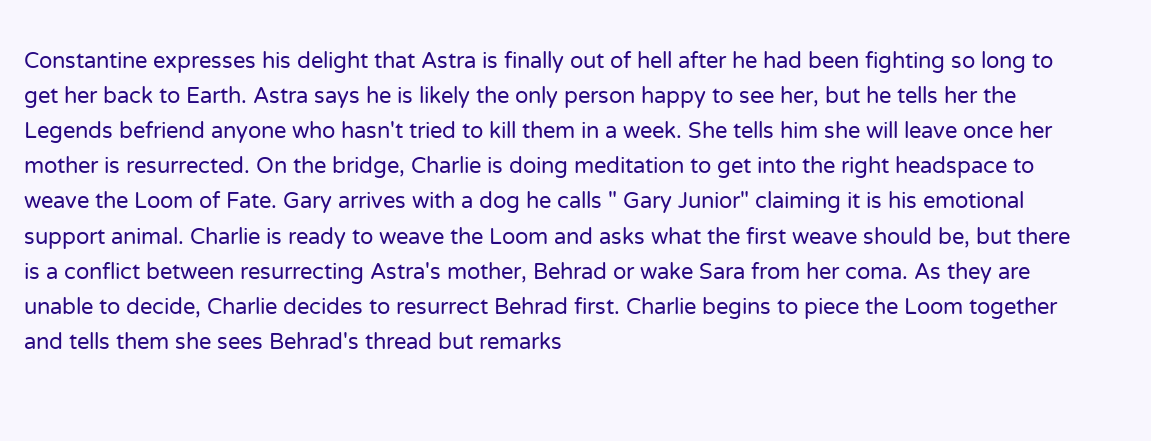Constantine expresses his delight that Astra is finally out of hell after he had been fighting so long to get her back to Earth. Astra says he is likely the only person happy to see her, but he tells her the Legends befriend anyone who hasn't tried to kill them in a week. She tells him she will leave once her mother is resurrected. On the bridge, Charlie is doing meditation to get into the right headspace to weave the Loom of Fate. Gary arrives with a dog he calls " Gary Junior" claiming it is his emotional support animal. Charlie is ready to weave the Loom and asks what the first weave should be, but there is a conflict between resurrecting Astra's mother, Behrad or wake Sara from her coma. As they are unable to decide, Charlie decides to resurrect Behrad first. Charlie begins to piece the Loom together and tells them she sees Behrad's thread but remarks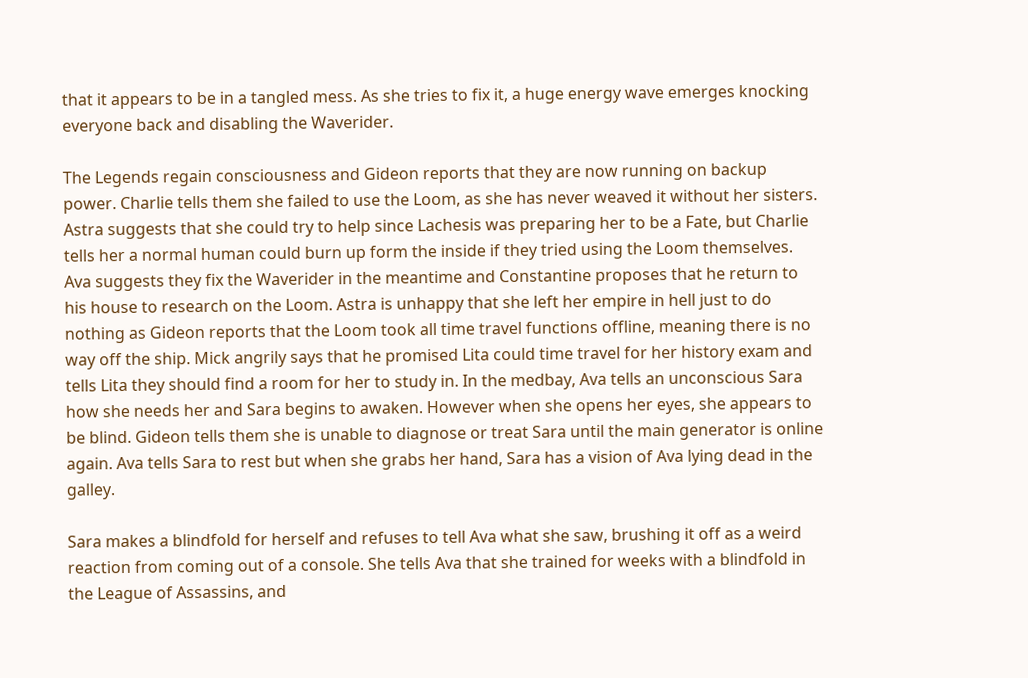that it appears to be in a tangled mess. As she tries to fix it, a huge energy wave emerges knocking everyone back and disabling the Waverider.

The Legends regain consciousness and Gideon reports that they are now running on backup power. Charlie tells them she failed to use the Loom, as she has never weaved it without her sisters. Astra suggests that she could try to help since Lachesis was preparing her to be a Fate, but Charlie tells her a normal human could burn up form the inside if they tried using the Loom themselves. Ava suggests they fix the Waverider in the meantime and Constantine proposes that he return to his house to research on the Loom. Astra is unhappy that she left her empire in hell just to do nothing as Gideon reports that the Loom took all time travel functions offline, meaning there is no way off the ship. Mick angrily says that he promised Lita could time travel for her history exam and tells Lita they should find a room for her to study in. In the medbay, Ava tells an unconscious Sara how she needs her and Sara begins to awaken. However when she opens her eyes, she appears to be blind. Gideon tells them she is unable to diagnose or treat Sara until the main generator is online again. Ava tells Sara to rest but when she grabs her hand, Sara has a vision of Ava lying dead in the galley.

Sara makes a blindfold for herself and refuses to tell Ava what she saw, brushing it off as a weird reaction from coming out of a console. She tells Ava that she trained for weeks with a blindfold in the League of Assassins, and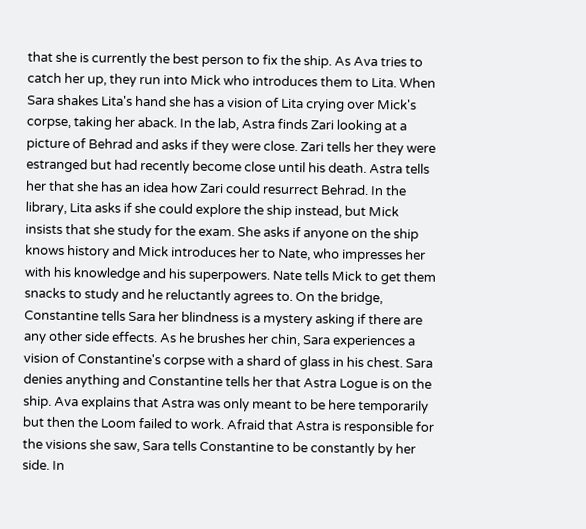that she is currently the best person to fix the ship. As Ava tries to catch her up, they run into Mick who introduces them to Lita. When Sara shakes Lita's hand she has a vision of Lita crying over Mick's corpse, taking her aback. In the lab, Astra finds Zari looking at a picture of Behrad and asks if they were close. Zari tells her they were estranged but had recently become close until his death. Astra tells her that she has an idea how Zari could resurrect Behrad. In the library, Lita asks if she could explore the ship instead, but Mick insists that she study for the exam. She asks if anyone on the ship knows history and Mick introduces her to Nate, who impresses her with his knowledge and his superpowers. Nate tells Mick to get them snacks to study and he reluctantly agrees to. On the bridge, Constantine tells Sara her blindness is a mystery asking if there are any other side effects. As he brushes her chin, Sara experiences a vision of Constantine's corpse with a shard of glass in his chest. Sara denies anything and Constantine tells her that Astra Logue is on the ship. Ava explains that Astra was only meant to be here temporarily but then the Loom failed to work. Afraid that Astra is responsible for the visions she saw, Sara tells Constantine to be constantly by her side. In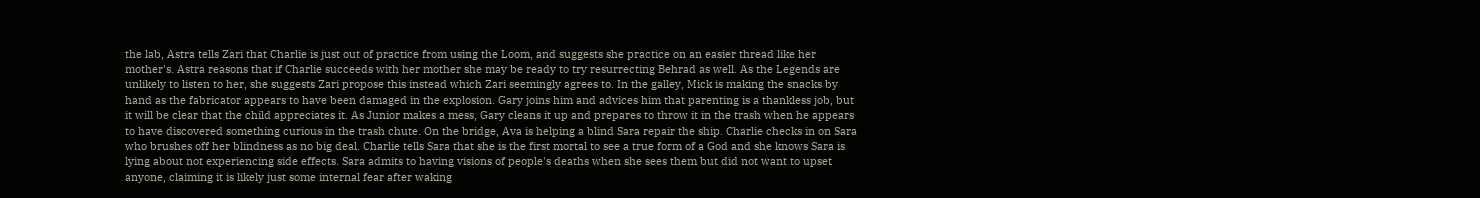the lab, Astra tells Zari that Charlie is just out of practice from using the Loom, and suggests she practice on an easier thread like her mother's. Astra reasons that if Charlie succeeds with her mother she may be ready to try resurrecting Behrad as well. As the Legends are unlikely to listen to her, she suggests Zari propose this instead which Zari seemingly agrees to. In the galley, Mick is making the snacks by hand as the fabricator appears to have been damaged in the explosion. Gary joins him and advices him that parenting is a thankless job, but it will be clear that the child appreciates it. As Junior makes a mess, Gary cleans it up and prepares to throw it in the trash when he appears to have discovered something curious in the trash chute. On the bridge, Ava is helping a blind Sara repair the ship. Charlie checks in on Sara who brushes off her blindness as no big deal. Charlie tells Sara that she is the first mortal to see a true form of a God and she knows Sara is lying about not experiencing side effects. Sara admits to having visions of people's deaths when she sees them but did not want to upset anyone, claiming it is likely just some internal fear after waking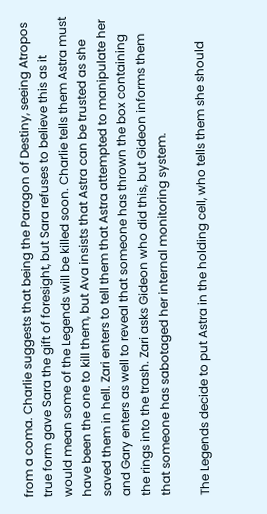from a coma. Charlie suggests that being the Paragon of Destiny, seeing Atropos true form gave Sara the gift of foresight, but Sara refuses to believe this as it would mean some of the Legends will be killed soon. Charlie tells them Astra must have been the one to kill them, but Ava insists that Astra can be trusted as she saved them in hell. Zari enters to tell them that Astra attempted to manipulate her and Gary enters as well to reveal that someone has thrown the box containing the rings into the trash. Zari asks Gideon who did this, but Gideon informs them that someone has sabotaged her internal monitoring system.

The Legends decide to put Astra in the holding cell, who tells them she should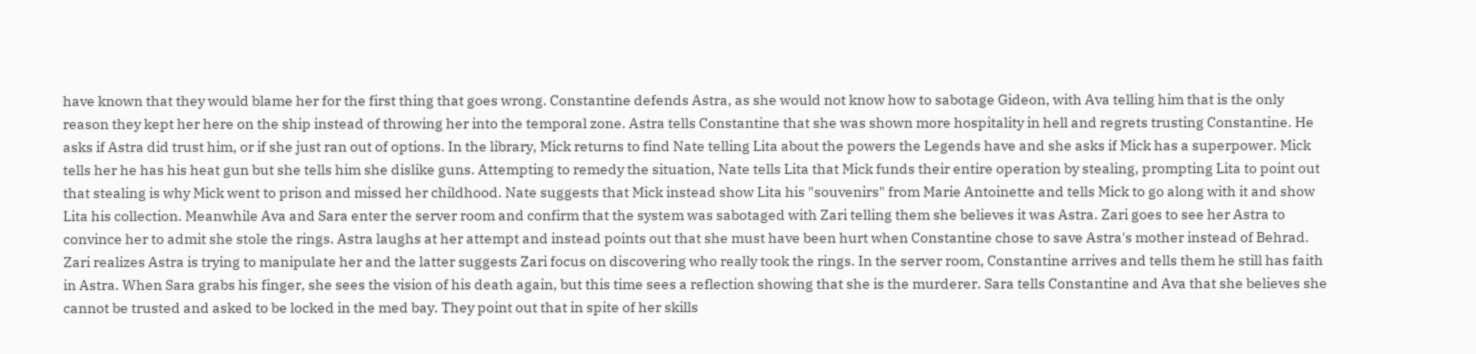have known that they would blame her for the first thing that goes wrong. Constantine defends Astra, as she would not know how to sabotage Gideon, with Ava telling him that is the only reason they kept her here on the ship instead of throwing her into the temporal zone. Astra tells Constantine that she was shown more hospitality in hell and regrets trusting Constantine. He asks if Astra did trust him, or if she just ran out of options. In the library, Mick returns to find Nate telling Lita about the powers the Legends have and she asks if Mick has a superpower. Mick tells her he has his heat gun but she tells him she dislike guns. Attempting to remedy the situation, Nate tells Lita that Mick funds their entire operation by stealing, prompting Lita to point out that stealing is why Mick went to prison and missed her childhood. Nate suggests that Mick instead show Lita his "souvenirs" from Marie Antoinette and tells Mick to go along with it and show Lita his collection. Meanwhile Ava and Sara enter the server room and confirm that the system was sabotaged with Zari telling them she believes it was Astra. Zari goes to see her Astra to convince her to admit she stole the rings. Astra laughs at her attempt and instead points out that she must have been hurt when Constantine chose to save Astra's mother instead of Behrad. Zari realizes Astra is trying to manipulate her and the latter suggests Zari focus on discovering who really took the rings. In the server room, Constantine arrives and tells them he still has faith in Astra. When Sara grabs his finger, she sees the vision of his death again, but this time sees a reflection showing that she is the murderer. Sara tells Constantine and Ava that she believes she cannot be trusted and asked to be locked in the med bay. They point out that in spite of her skills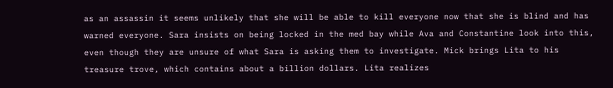as an assassin it seems unlikely that she will be able to kill everyone now that she is blind and has warned everyone. Sara insists on being locked in the med bay while Ava and Constantine look into this, even though they are unsure of what Sara is asking them to investigate. Mick brings Lita to his treasure trove, which contains about a billion dollars. Lita realizes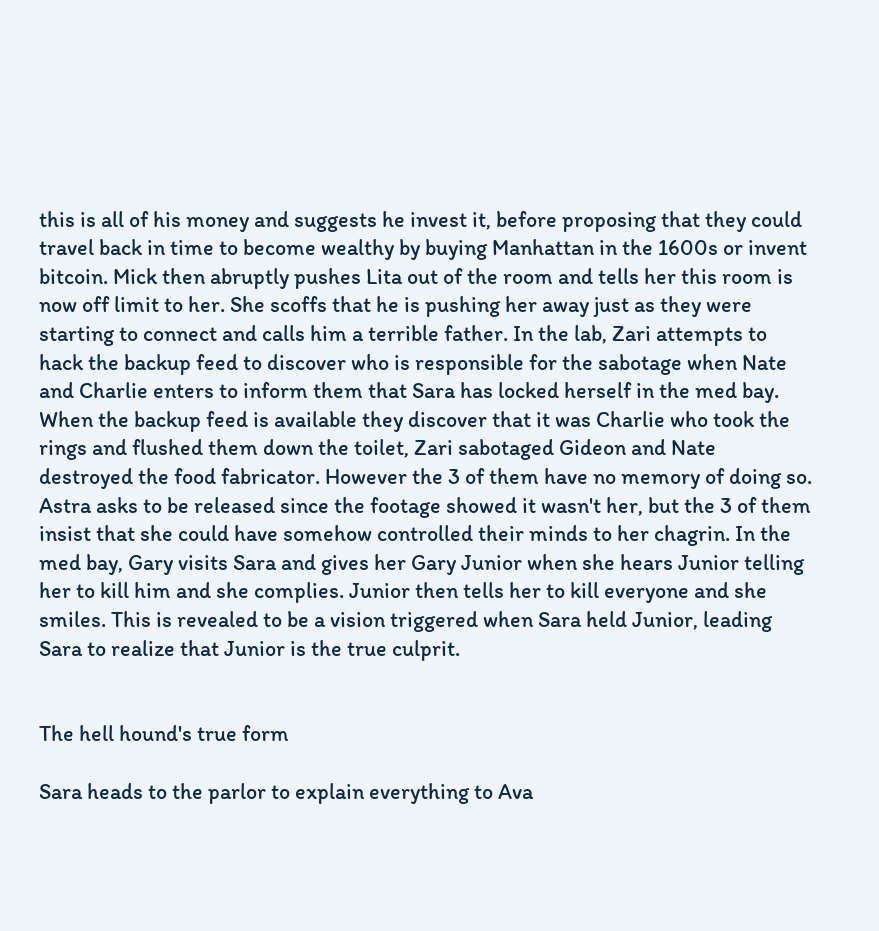this is all of his money and suggests he invest it, before proposing that they could travel back in time to become wealthy by buying Manhattan in the 1600s or invent bitcoin. Mick then abruptly pushes Lita out of the room and tells her this room is now off limit to her. She scoffs that he is pushing her away just as they were starting to connect and calls him a terrible father. In the lab, Zari attempts to hack the backup feed to discover who is responsible for the sabotage when Nate and Charlie enters to inform them that Sara has locked herself in the med bay. When the backup feed is available they discover that it was Charlie who took the rings and flushed them down the toilet, Zari sabotaged Gideon and Nate destroyed the food fabricator. However the 3 of them have no memory of doing so. Astra asks to be released since the footage showed it wasn't her, but the 3 of them insist that she could have somehow controlled their minds to her chagrin. In the med bay, Gary visits Sara and gives her Gary Junior when she hears Junior telling her to kill him and she complies. Junior then tells her to kill everyone and she smiles. This is revealed to be a vision triggered when Sara held Junior, leading Sara to realize that Junior is the true culprit.


The hell hound's true form

Sara heads to the parlor to explain everything to Ava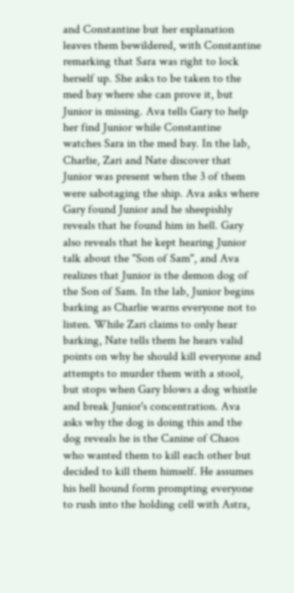and Constantine but her explanation leaves them bewildered, with Constantine remarking that Sara was right to lock herself up. She asks to be taken to the med bay where she can prove it, but Junior is missing. Ava tells Gary to help her find Junior while Constantine watches Sara in the med bay. In the lab, Charlie, Zari and Nate discover that Junior was present when the 3 of them were sabotaging the ship. Ava asks where Gary found Junior and he sheepishly reveals that he found him in hell. Gary also reveals that he kept hearing Junior talk about the "Son of Sam", and Ava realizes that Junior is the demon dog of the Son of Sam. In the lab, Junior begins barking as Charlie warns everyone not to listen. While Zari claims to only hear barking, Nate tells them he hears valid points on why he should kill everyone and attempts to murder them with a stool, but stops when Gary blows a dog whistle and break Junior's concentration. Ava asks why the dog is doing this and the dog reveals he is the Canine of Chaos who wanted them to kill each other but decided to kill them himself. He assumes his hell hound form prompting everyone to rush into the holding cell with Astra,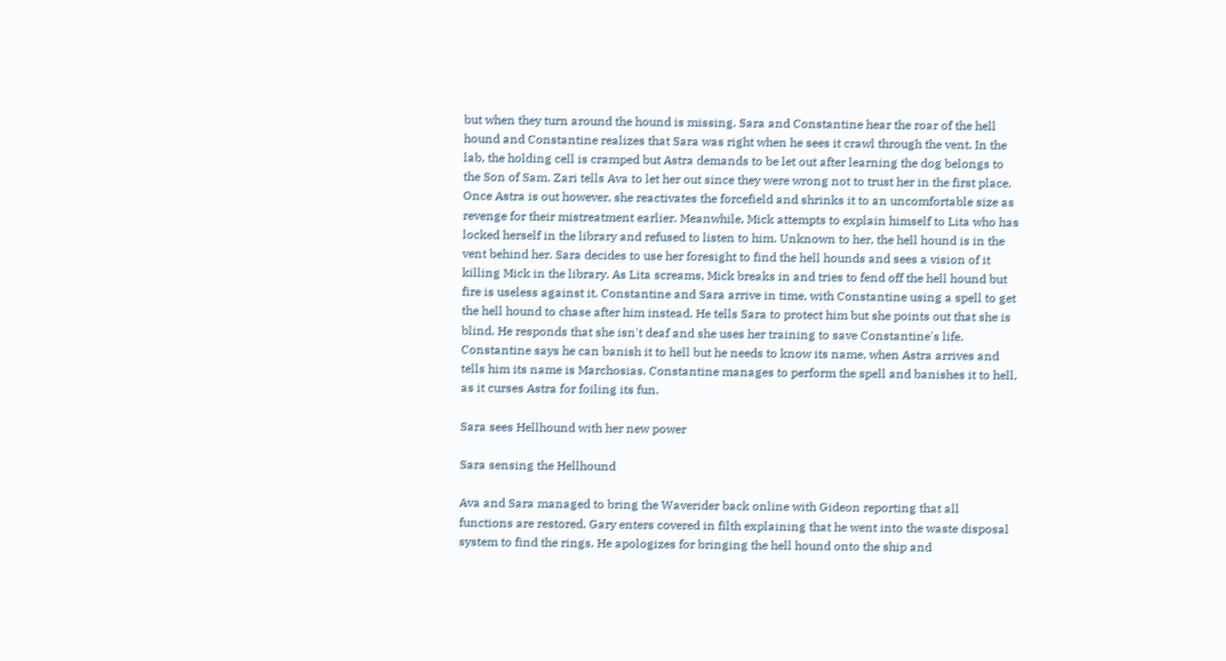but when they turn around the hound is missing. Sara and Constantine hear the roar of the hell hound and Constantine realizes that Sara was right when he sees it crawl through the vent. In the lab, the holding cell is cramped but Astra demands to be let out after learning the dog belongs to the Son of Sam. Zari tells Ava to let her out since they were wrong not to trust her in the first place. Once Astra is out however, she reactivates the forcefield and shrinks it to an uncomfortable size as revenge for their mistreatment earlier. Meanwhile, Mick attempts to explain himself to Lita who has locked herself in the library and refused to listen to him. Unknown to her, the hell hound is in the vent behind her. Sara decides to use her foresight to find the hell hounds and sees a vision of it killing Mick in the library. As Lita screams, Mick breaks in and tries to fend off the hell hound but fire is useless against it. Constantine and Sara arrive in time, with Constantine using a spell to get the hell hound to chase after him instead. He tells Sara to protect him but she points out that she is blind. He responds that she isn't deaf and she uses her training to save Constantine's life. Constantine says he can banish it to hell but he needs to know its name, when Astra arrives and tells him its name is Marchosias. Constantine manages to perform the spell and banishes it to hell, as it curses Astra for foiling its fun.

Sara sees Hellhound with her new power

Sara sensing the Hellhound

Ava and Sara managed to bring the Waverider back online with Gideon reporting that all functions are restored. Gary enters covered in filth explaining that he went into the waste disposal system to find the rings. He apologizes for bringing the hell hound onto the ship and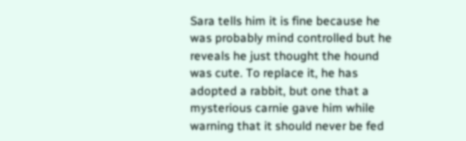Sara tells him it is fine because he was probably mind controlled but he reveals he just thought the hound was cute. To replace it, he has adopted a rabbit, but one that a mysterious carnie gave him while warning that it should never be fed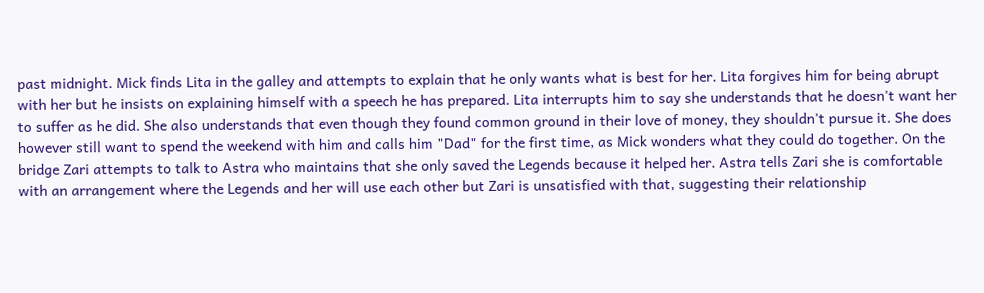past midnight. Mick finds Lita in the galley and attempts to explain that he only wants what is best for her. Lita forgives him for being abrupt with her but he insists on explaining himself with a speech he has prepared. Lita interrupts him to say she understands that he doesn't want her to suffer as he did. She also understands that even though they found common ground in their love of money, they shouldn't pursue it. She does however still want to spend the weekend with him and calls him "Dad" for the first time, as Mick wonders what they could do together. On the bridge Zari attempts to talk to Astra who maintains that she only saved the Legends because it helped her. Astra tells Zari she is comfortable with an arrangement where the Legends and her will use each other but Zari is unsatisfied with that, suggesting their relationship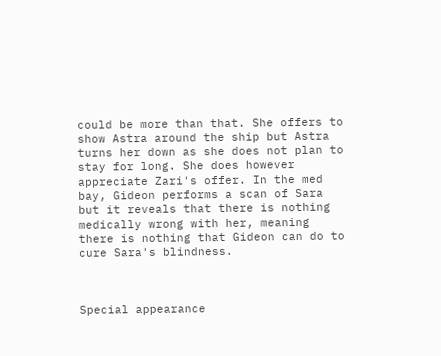could be more than that. She offers to show Astra around the ship but Astra turns her down as she does not plan to stay for long. She does however appreciate Zari's offer. In the med bay, Gideon performs a scan of Sara but it reveals that there is nothing medically wrong with her, meaning there is nothing that Gideon can do to cure Sara's blindness.



Special appearance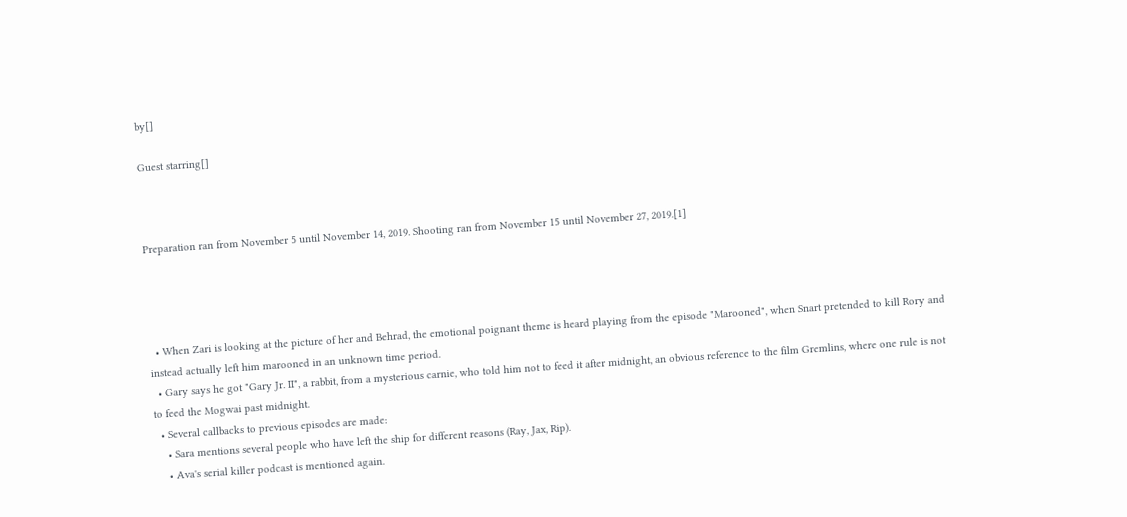by[]

Guest starring[]



Preparation ran from November 5 until November 14, 2019. Shooting ran from November 15 until November 27, 2019.[1]




  • When Zari is looking at the picture of her and Behrad, the emotional poignant theme is heard playing from the episode "Marooned", when Snart pretended to kill Rory and instead actually left him marooned in an unknown time period.
  • Gary says he got "Gary Jr. II", a rabbit, from a mysterious carnie, who told him not to feed it after midnight, an obvious reference to the film Gremlins, where one rule is not to feed the Mogwai past midnight.
  • Several callbacks to previous episodes are made:
    • Sara mentions several people who have left the ship for different reasons (Ray, Jax, Rip).
    • Ava's serial killer podcast is mentioned again.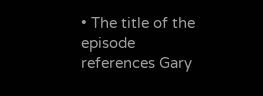• The title of the episode references Gary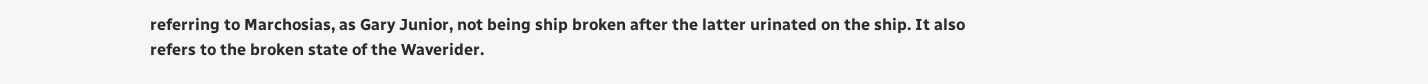referring to Marchosias, as Gary Junior, not being ship broken after the latter urinated on the ship. It also refers to the broken state of the Waverider.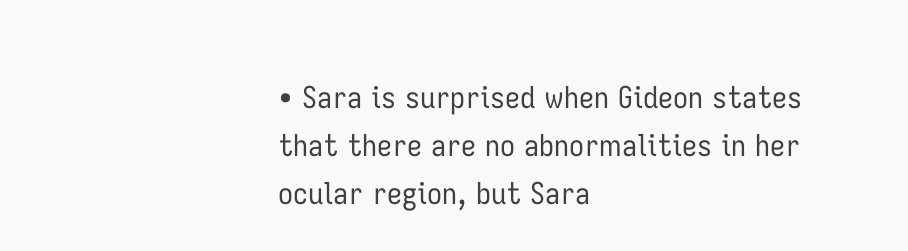• Sara is surprised when Gideon states that there are no abnormalities in her ocular region, but Sara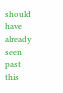should have already seen past this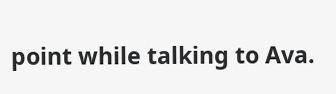point while talking to Ava.